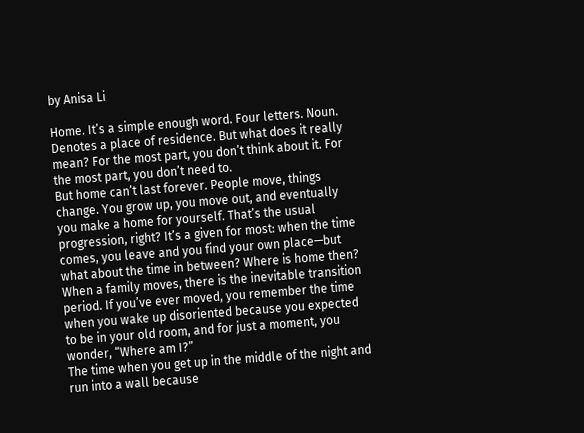by Anisa Li

Home. It’s a simple enough word. Four letters. Noun. Denotes a place of residence. But what does it really mean? For the most part, you don’t think about it. For the most part, you don’t need to.
But home can’t last forever. People move, things change. You grow up, you move out, and eventually you make a home for yourself. That’s the usual progression, right? It’s a given for most: when the time comes, you leave and you find your own place—but what about the time in between? Where is home then?
When a family moves, there is the inevitable transition period. If you’ve ever moved, you remember the time when you wake up disoriented because you expected to be in your old room, and for just a moment, you wonder, “Where am I?”
The time when you get up in the middle of the night and run into a wall because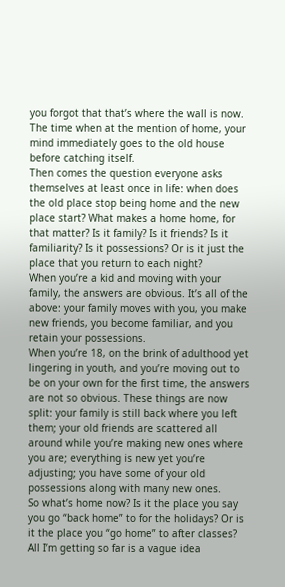you forgot that that’s where the wall is now.
The time when at the mention of home, your mind immediately goes to the old house before catching itself.
Then comes the question everyone asks themselves at least once in life: when does the old place stop being home and the new place start? What makes a home home, for that matter? Is it family? Is it friends? Is it familiarity? Is it possessions? Or is it just the place that you return to each night?
When you’re a kid and moving with your family, the answers are obvious. It’s all of the above: your family moves with you, you make new friends, you become familiar, and you retain your possessions.
When you’re 18, on the brink of adulthood yet lingering in youth, and you’re moving out to be on your own for the first time, the answers are not so obvious. These things are now split: your family is still back where you left them; your old friends are scattered all around while you’re making new ones where you are; everything is new yet you’re adjusting; you have some of your old possessions along with many new ones.
So what’s home now? Is it the place you say you go “back home” to for the holidays? Or is it the place you “go home” to after classes?
All I’m getting so far is a vague idea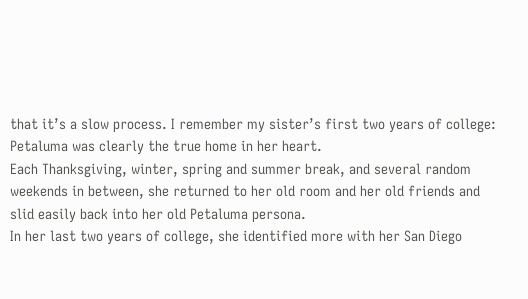that it’s a slow process. I remember my sister’s first two years of college: Petaluma was clearly the true home in her heart.
Each Thanksgiving, winter, spring and summer break, and several random weekends in between, she returned to her old room and her old friends and slid easily back into her old Petaluma persona.
In her last two years of college, she identified more with her San Diego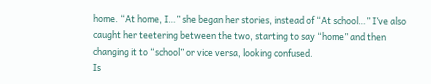home. “At home, I…” she began her stories, instead of “At school…” I’ve also caught her teetering between the two, starting to say “home” and then changing it to “school” or vice versa, looking confused.
Is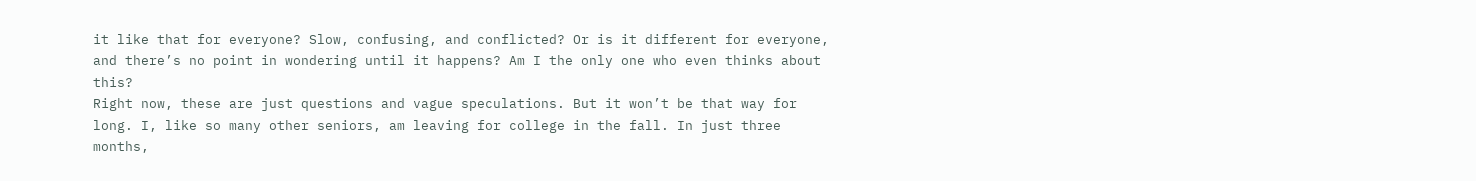it like that for everyone? Slow, confusing, and conflicted? Or is it different for everyone, and there’s no point in wondering until it happens? Am I the only one who even thinks about this?
Right now, these are just questions and vague speculations. But it won’t be that way for long. I, like so many other seniors, am leaving for college in the fall. In just three months,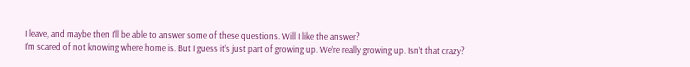I leave, and maybe then I’ll be able to answer some of these questions. Will I like the answer?
I’m scared of not knowing where home is. But I guess it’s just part of growing up. We’re really growing up. Isn’t that crazy?